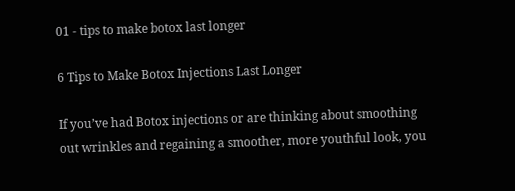01 - tips to make botox last longer

6 Tips to Make Botox Injections Last Longer

If you’ve had Botox injections or are thinking about smoothing out wrinkles and regaining a smoother, more youthful look, you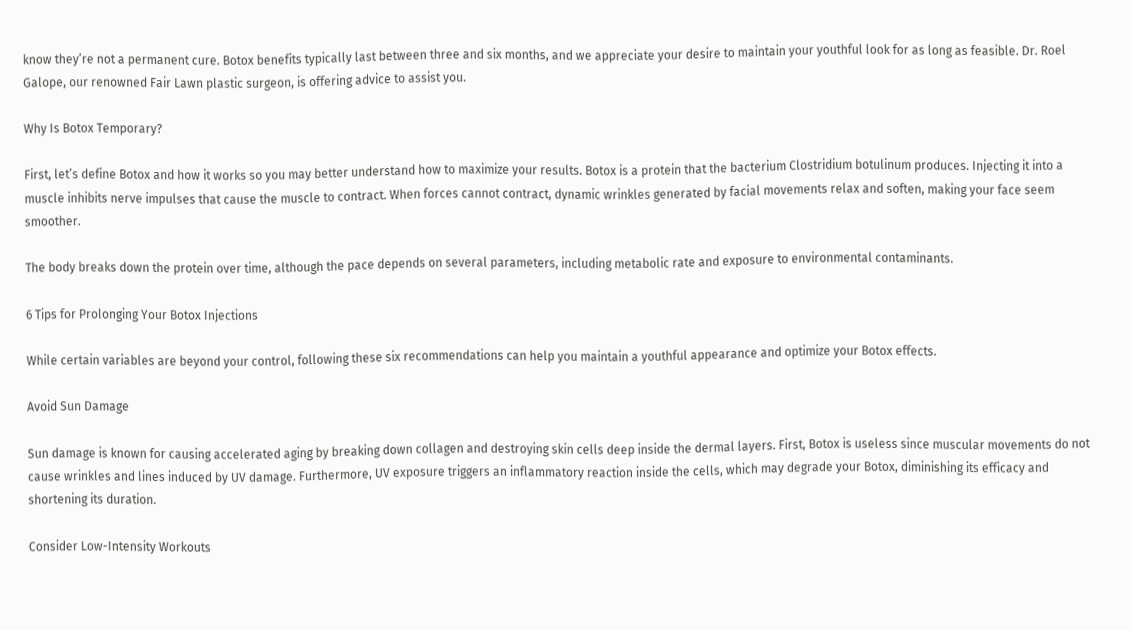know they’re not a permanent cure. Botox benefits typically last between three and six months, and we appreciate your desire to maintain your youthful look for as long as feasible. Dr. Roel Galope, our renowned Fair Lawn plastic surgeon, is offering advice to assist you.

Why Is Botox Temporary?

First, let’s define Botox and how it works so you may better understand how to maximize your results. Botox is a protein that the bacterium Clostridium botulinum produces. Injecting it into a muscle inhibits nerve impulses that cause the muscle to contract. When forces cannot contract, dynamic wrinkles generated by facial movements relax and soften, making your face seem smoother.

The body breaks down the protein over time, although the pace depends on several parameters, including metabolic rate and exposure to environmental contaminants.

6 Tips for Prolonging Your Botox Injections

While certain variables are beyond your control, following these six recommendations can help you maintain a youthful appearance and optimize your Botox effects.

Avoid Sun Damage

Sun damage is known for causing accelerated aging by breaking down collagen and destroying skin cells deep inside the dermal layers. First, Botox is useless since muscular movements do not cause wrinkles and lines induced by UV damage. Furthermore, UV exposure triggers an inflammatory reaction inside the cells, which may degrade your Botox, diminishing its efficacy and shortening its duration.

Consider Low-Intensity Workouts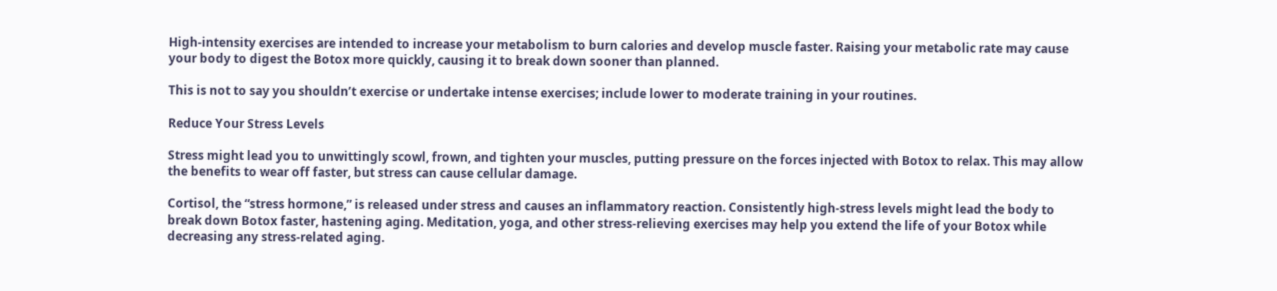High-intensity exercises are intended to increase your metabolism to burn calories and develop muscle faster. Raising your metabolic rate may cause your body to digest the Botox more quickly, causing it to break down sooner than planned.

This is not to say you shouldn’t exercise or undertake intense exercises; include lower to moderate training in your routines.

Reduce Your Stress Levels

Stress might lead you to unwittingly scowl, frown, and tighten your muscles, putting pressure on the forces injected with Botox to relax. This may allow the benefits to wear off faster, but stress can cause cellular damage.

Cortisol, the “stress hormone,” is released under stress and causes an inflammatory reaction. Consistently high-stress levels might lead the body to break down Botox faster, hastening aging. Meditation, yoga, and other stress-relieving exercises may help you extend the life of your Botox while decreasing any stress-related aging.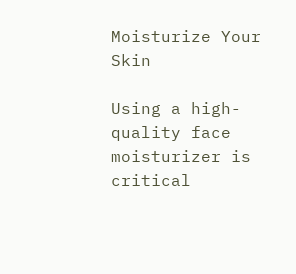Moisturize Your Skin

Using a high-quality face moisturizer is critical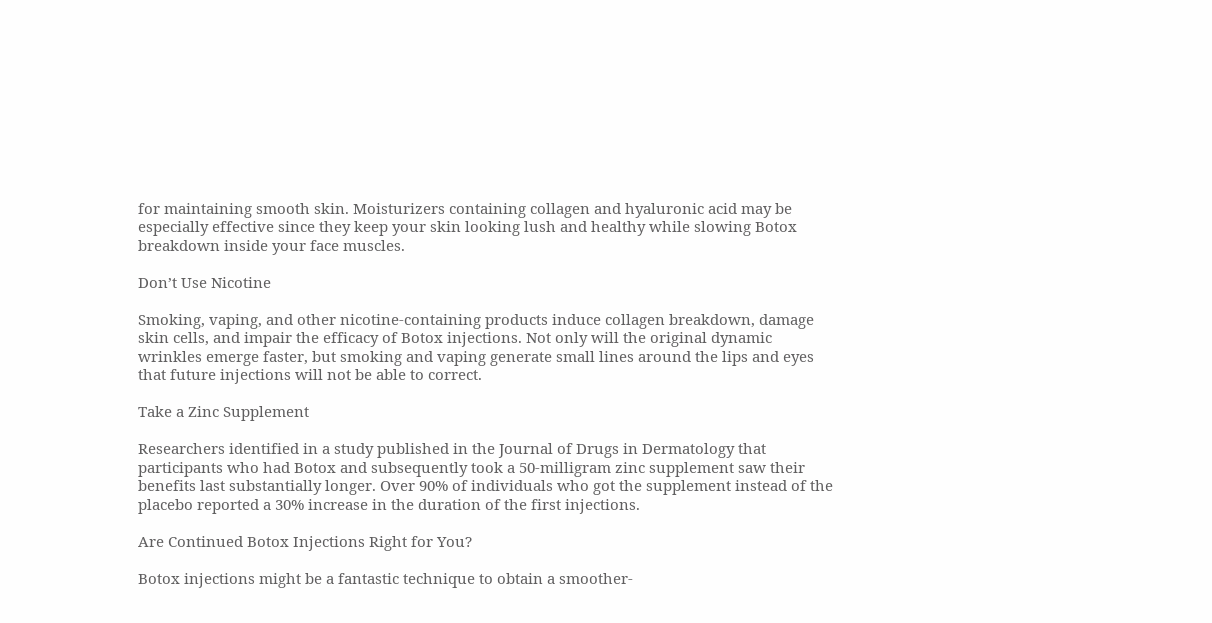for maintaining smooth skin. Moisturizers containing collagen and hyaluronic acid may be especially effective since they keep your skin looking lush and healthy while slowing Botox breakdown inside your face muscles.

Don’t Use Nicotine

Smoking, vaping, and other nicotine-containing products induce collagen breakdown, damage skin cells, and impair the efficacy of Botox injections. Not only will the original dynamic wrinkles emerge faster, but smoking and vaping generate small lines around the lips and eyes that future injections will not be able to correct.

Take a Zinc Supplement

Researchers identified in a study published in the Journal of Drugs in Dermatology that participants who had Botox and subsequently took a 50-milligram zinc supplement saw their benefits last substantially longer. Over 90% of individuals who got the supplement instead of the placebo reported a 30% increase in the duration of the first injections.

Are Continued Botox Injections Right for You?

Botox injections might be a fantastic technique to obtain a smoother-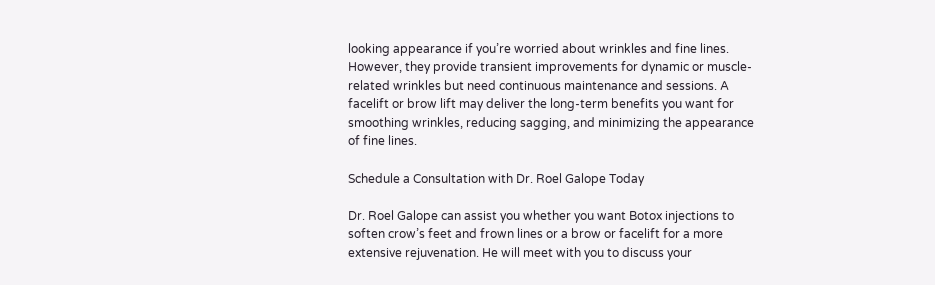looking appearance if you’re worried about wrinkles and fine lines. However, they provide transient improvements for dynamic or muscle-related wrinkles but need continuous maintenance and sessions. A facelift or brow lift may deliver the long-term benefits you want for smoothing wrinkles, reducing sagging, and minimizing the appearance of fine lines.

Schedule a Consultation with Dr. Roel Galope Today

Dr. Roel Galope can assist you whether you want Botox injections to soften crow’s feet and frown lines or a brow or facelift for a more extensive rejuvenation. He will meet with you to discuss your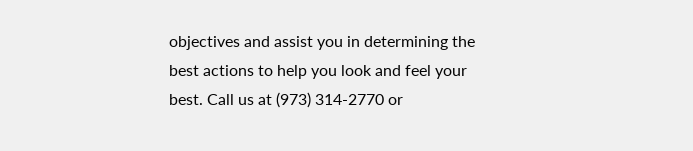objectives and assist you in determining the best actions to help you look and feel your best. Call us at (973) 314-2770 or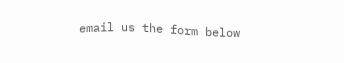email us the form below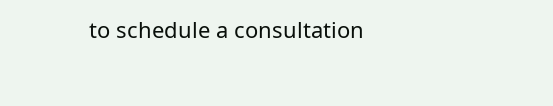to schedule a consultation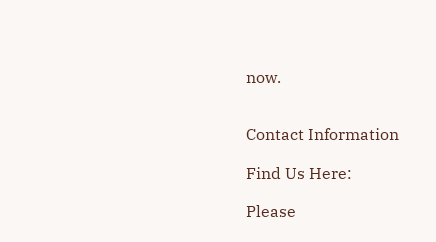now.


Contact Information

Find Us Here:

Please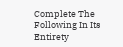Complete The Following In Its Entirety